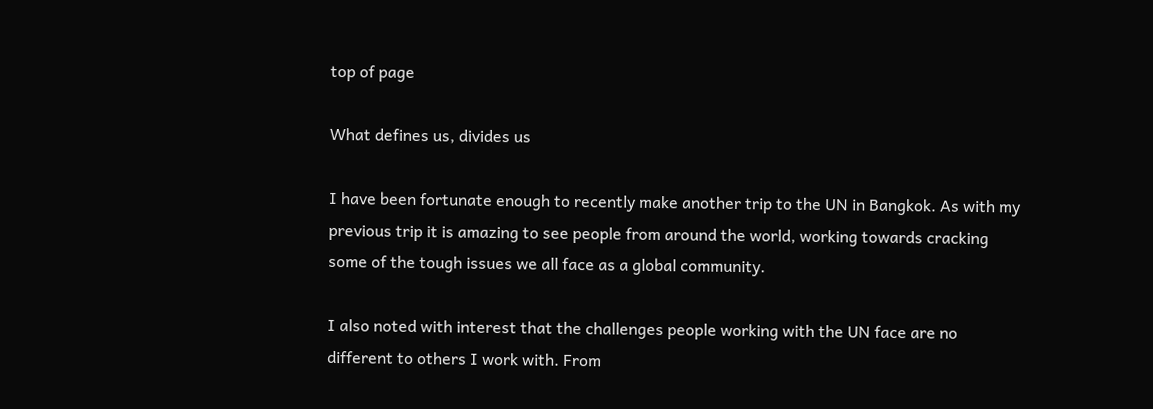top of page

What defines us, divides us

I have been fortunate enough to recently make another trip to the UN in Bangkok. As with my previous trip it is amazing to see people from around the world, working towards cracking some of the tough issues we all face as a global community.

I also noted with interest that the challenges people working with the UN face are no different to others I work with. From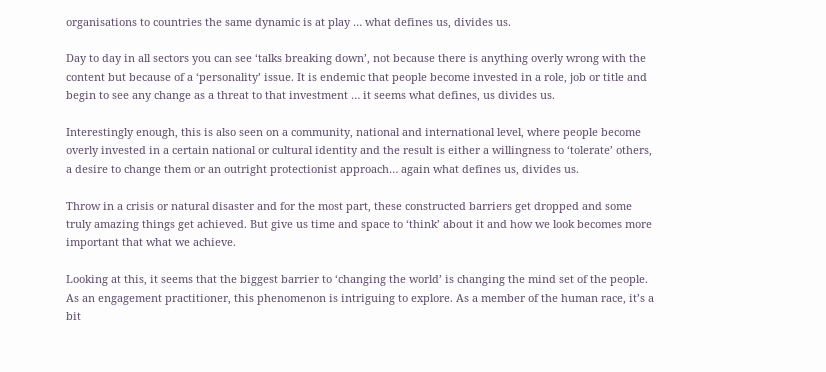organisations to countries the same dynamic is at play … what defines us, divides us.

Day to day in all sectors you can see ‘talks breaking down’, not because there is anything overly wrong with the content but because of a ‘personality’ issue. It is endemic that people become invested in a role, job or title and begin to see any change as a threat to that investment … it seems what defines, us divides us.

Interestingly enough, this is also seen on a community, national and international level, where people become overly invested in a certain national or cultural identity and the result is either a willingness to ‘tolerate’ others, a desire to change them or an outright protectionist approach… again what defines us, divides us.

Throw in a crisis or natural disaster and for the most part, these constructed barriers get dropped and some truly amazing things get achieved. But give us time and space to ‘think’ about it and how we look becomes more important that what we achieve.

Looking at this, it seems that the biggest barrier to ‘changing the world’ is changing the mind set of the people. As an engagement practitioner, this phenomenon is intriguing to explore. As a member of the human race, it’s a bit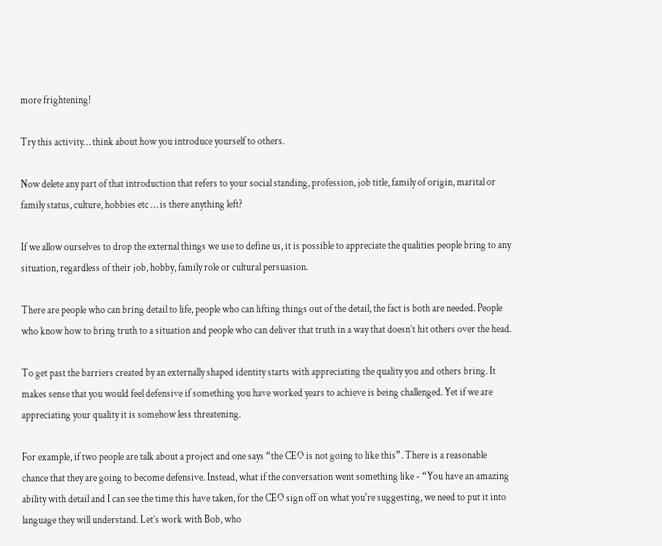more frightening!

Try this activity… think about how you introduce yourself to others.

Now delete any part of that introduction that refers to your social standing, profession, job title, family of origin, marital or family status, culture, hobbies etc … is there anything left?

If we allow ourselves to drop the external things we use to define us, it is possible to appreciate the qualities people bring to any situation, regardless of their job, hobby, family role or cultural persuasion.

There are people who can bring detail to life, people who can lifting things out of the detail, the fact is both are needed. People who know how to bring truth to a situation and people who can deliver that truth in a way that doesn’t hit others over the head.

To get past the barriers created by an externally shaped identity starts with appreciating the quality you and others bring. It makes sense that you would feel defensive if something you have worked years to achieve is being challenged. Yet if we are appreciating your quality it is somehow less threatening.

For example, if two people are talk about a project and one says “the CEO is not going to like this”. There is a reasonable chance that they are going to become defensive. Instead, what if the conversation went something like - “You have an amazing ability with detail and I can see the time this have taken, for the CEO sign off on what you're suggesting, we need to put it into language they will understand. Let’s work with Bob, who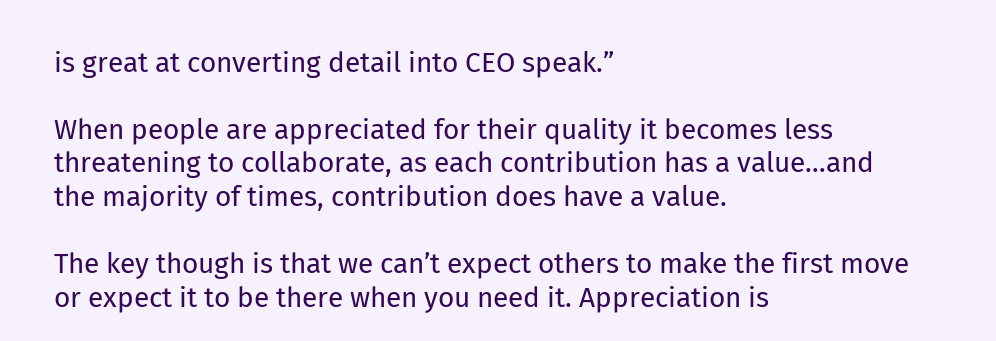is great at converting detail into CEO speak.”

When people are appreciated for their quality it becomes less threatening to collaborate, as each contribution has a value…and the majority of times, contribution does have a value.

The key though is that we can’t expect others to make the first move or expect it to be there when you need it. Appreciation is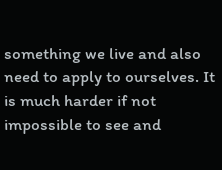something we live and also need to apply to ourselves. It is much harder if not impossible to see and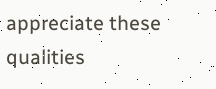appreciate these qualities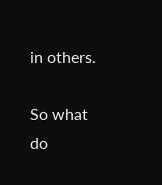in others.

So what do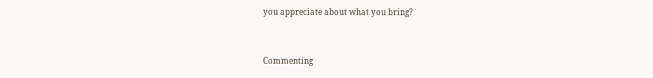you appreciate about what you bring?


Commenting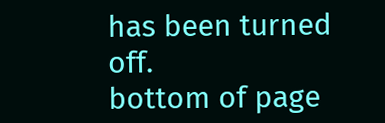has been turned off.
bottom of page